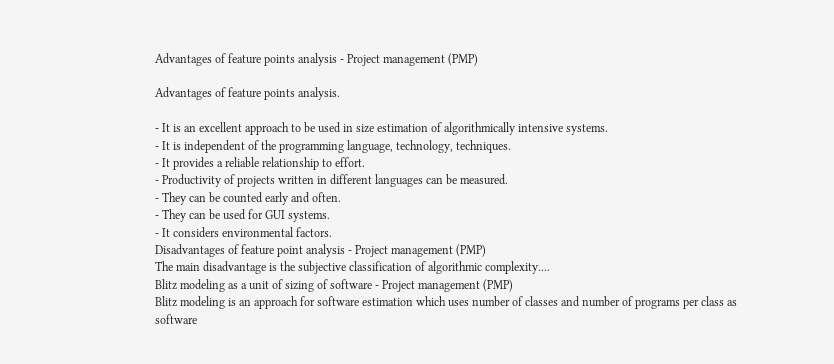Advantages of feature points analysis - Project management (PMP)

Advantages of feature points analysis.

- It is an excellent approach to be used in size estimation of algorithmically intensive systems.
- It is independent of the programming language, technology, techniques.
- It provides a reliable relationship to effort.
- Productivity of projects written in different languages can be measured.
- They can be counted early and often.
- They can be used for GUI systems.
- It considers environmental factors.
Disadvantages of feature point analysis - Project management (PMP)
The main disadvantage is the subjective classification of algorithmic complexity....
Blitz modeling as a unit of sizing of software - Project management (PMP)
Blitz modeling is an approach for software estimation which uses number of classes and number of programs per class as software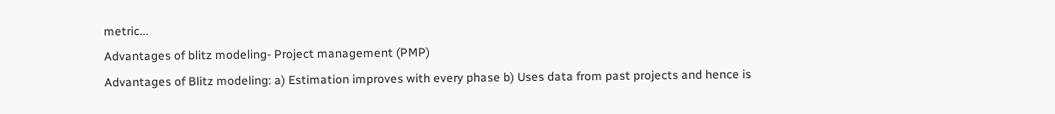metric...
Advantages of blitz modeling- Project management (PMP)
Advantages of Blitz modeling: a) Estimation improves with every phase b) Uses data from past projects and hence is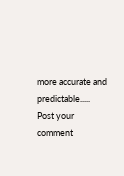more accurate and predictable.....
Post your comment